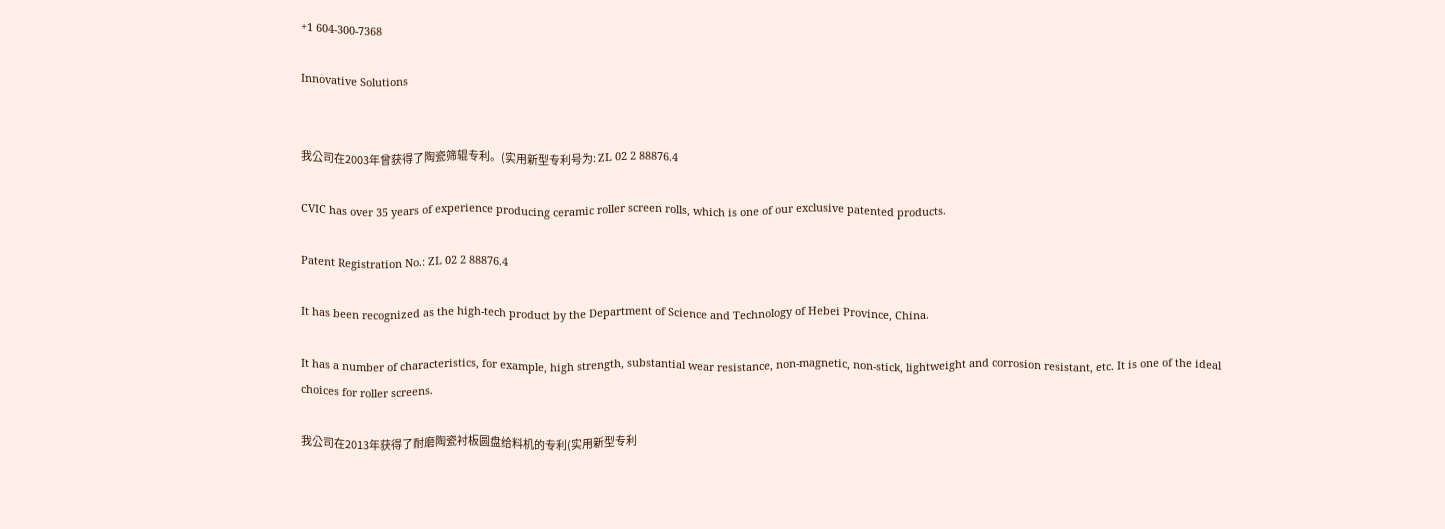+1 604-300-7368

Innovative Solutions


我公司在2003年曾获得了陶瓷筛辊专利。(实用新型专利号为: ZL 02 2 88876.4

CVIC has over 35 years of experience producing ceramic roller screen rolls, which is one of our exclusive patented products.

Patent Registration No.: ZL 02 2 88876.4

It has been recognized as the high-tech product by the Department of Science and Technology of Hebei Province, China.

It has a number of characteristics, for example, high strength, substantial wear resistance, non-magnetic, non-stick, lightweight and corrosion resistant, etc. It is one of the ideal choices for roller screens.

我公司在2013年获得了耐磨陶瓷衬板圆盘给料机的专利(实用新型专利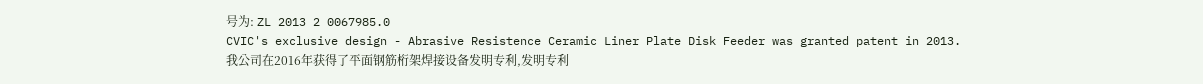号为: ZL 2013 2 0067985.0
CVIC's exclusive design - Abrasive Resistence Ceramic Liner Plate Disk Feeder was granted patent in 2013.
我公司在2016年获得了平面钢筋桁架焊接设备发明专利,发明专利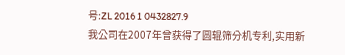号:ZL 2016 1 0432827.9
我公司在2007年曾获得了圆辊筛分机专利,实用新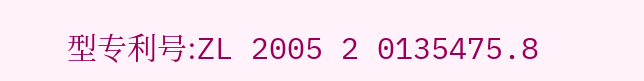型专利号:ZL 2005 2 0135475.8